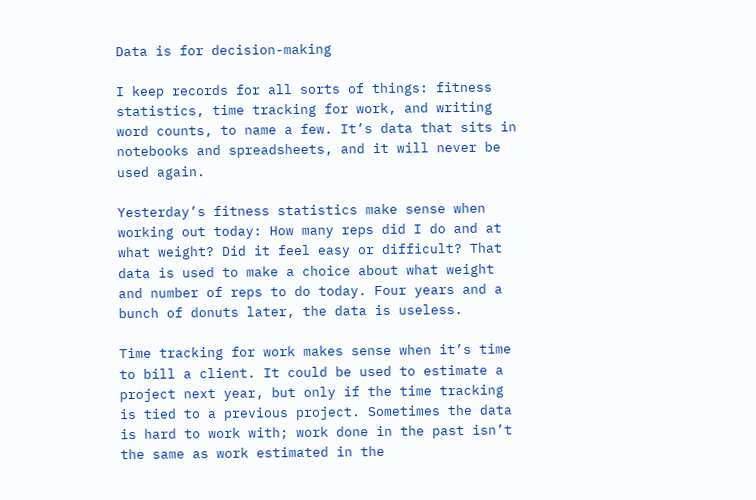Data is for decision-making

I keep records for all sorts of things: fitness statistics, time tracking for work, and writing word counts, to name a few. It’s data that sits in notebooks and spreadsheets, and it will never be used again.

Yesterday’s fitness statistics make sense when working out today: How many reps did I do and at what weight? Did it feel easy or difficult? That data is used to make a choice about what weight and number of reps to do today. Four years and a bunch of donuts later, the data is useless.

Time tracking for work makes sense when it’s time to bill a client. It could be used to estimate a project next year, but only if the time tracking is tied to a previous project. Sometimes the data is hard to work with; work done in the past isn’t the same as work estimated in the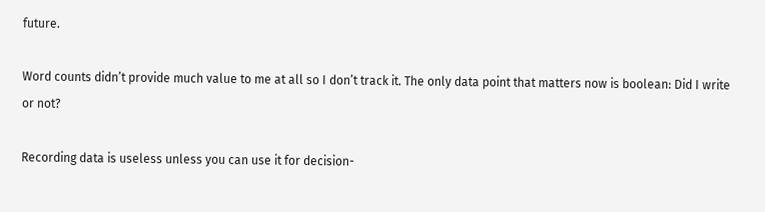future.

Word counts didn’t provide much value to me at all so I don’t track it. The only data point that matters now is boolean: Did I write or not?

Recording data is useless unless you can use it for decision-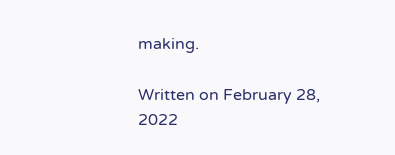making.

Written on February 28, 2022